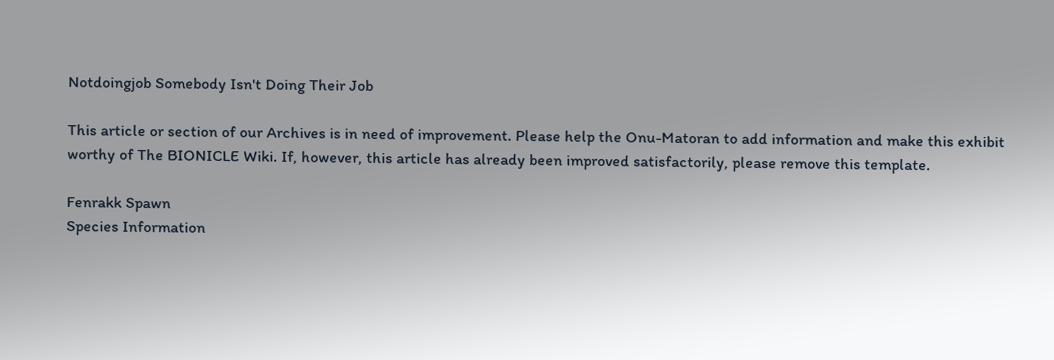Notdoingjob Somebody Isn't Doing Their Job

This article or section of our Archives is in need of improvement. Please help the Onu-Matoran to add information and make this exhibit worthy of The BIONICLE Wiki. If, however, this article has already been improved satisfactorily, please remove this template.

Fenrakk Spawn
Species Information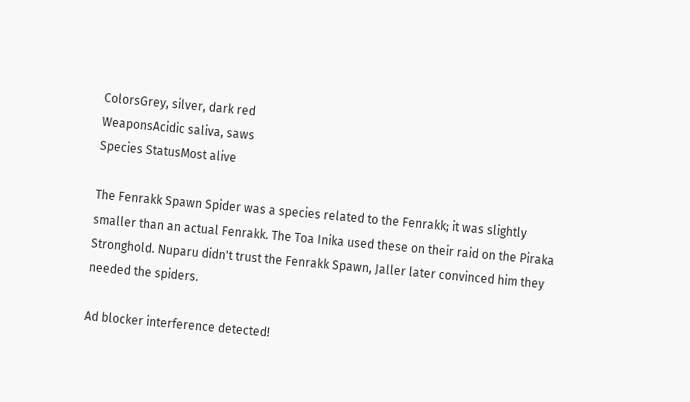ColorsGrey, silver, dark red
WeaponsAcidic saliva, saws
Species StatusMost alive

The Fenrakk Spawn Spider was a species related to the Fenrakk; it was slightly smaller than an actual Fenrakk. The Toa Inika used these on their raid on the Piraka Stronghold. Nuparu didn't trust the Fenrakk Spawn, Jaller later convinced him they needed the spiders.

Ad blocker interference detected!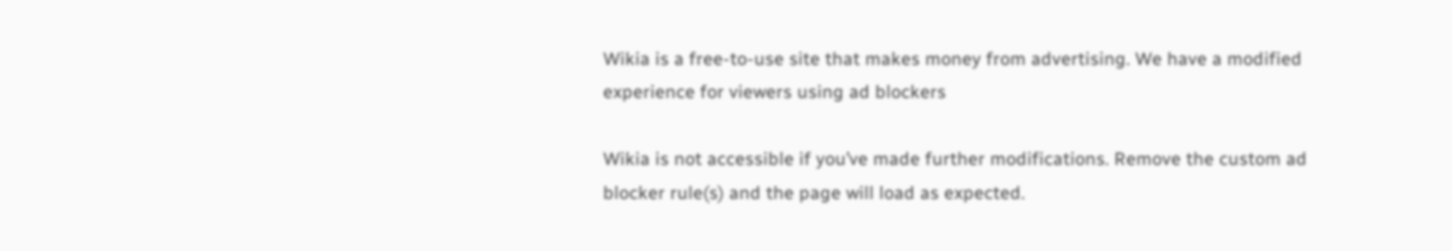Wikia is a free-to-use site that makes money from advertising. We have a modified experience for viewers using ad blockers

Wikia is not accessible if you’ve made further modifications. Remove the custom ad blocker rule(s) and the page will load as expected.